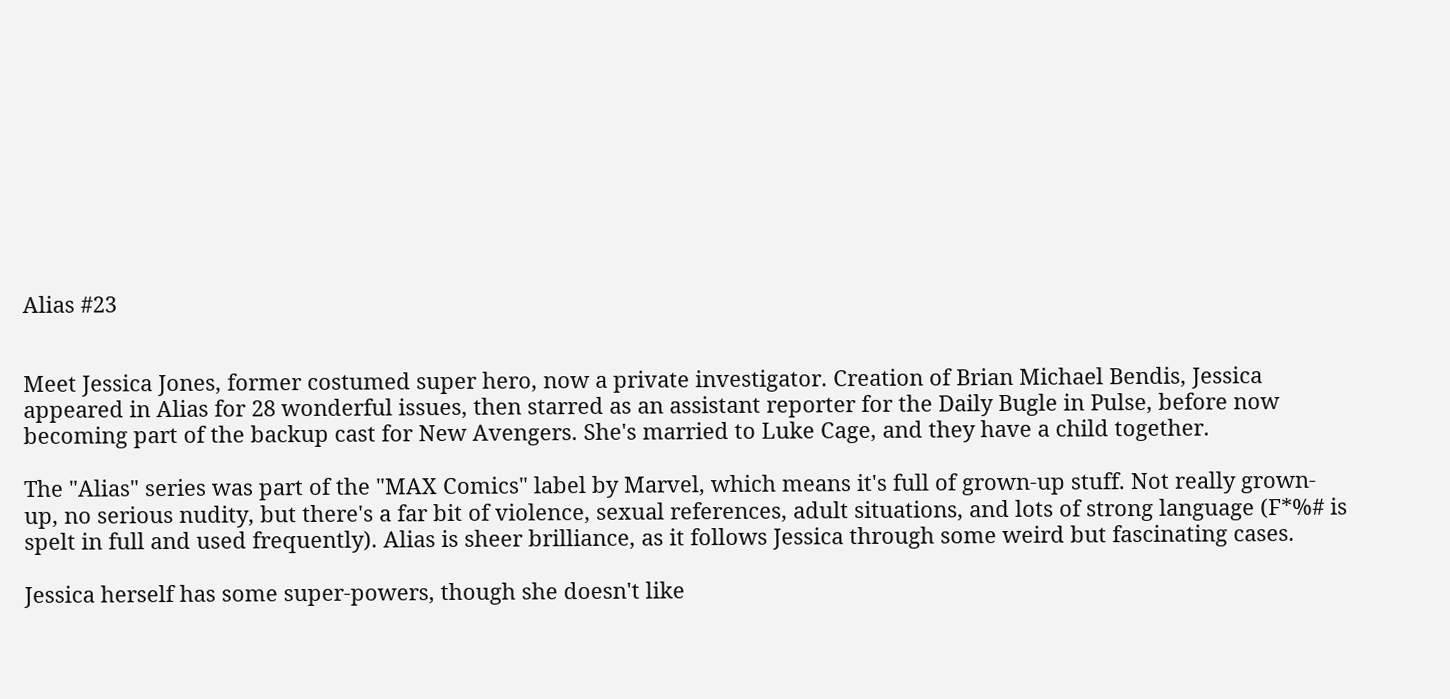Alias #23


Meet Jessica Jones, former costumed super hero, now a private investigator. Creation of Brian Michael Bendis, Jessica appeared in Alias for 28 wonderful issues, then starred as an assistant reporter for the Daily Bugle in Pulse, before now becoming part of the backup cast for New Avengers. She's married to Luke Cage, and they have a child together.

The "Alias" series was part of the "MAX Comics" label by Marvel, which means it's full of grown-up stuff. Not really grown-up, no serious nudity, but there's a far bit of violence, sexual references, adult situations, and lots of strong language (F*%# is spelt in full and used frequently). Alias is sheer brilliance, as it follows Jessica through some weird but fascinating cases.

Jessica herself has some super-powers, though she doesn't like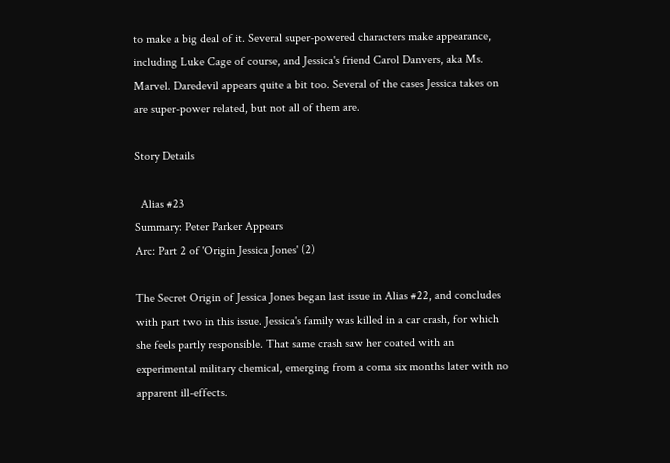to make a big deal of it. Several super-powered characters make appearance, including Luke Cage of course, and Jessica's friend Carol Danvers, aka Ms. Marvel. Daredevil appears quite a bit too. Several of the cases Jessica takes on are super-power related, but not all of them are.

Story Details

  Alias #23
Summary: Peter Parker Appears
Arc: Part 2 of 'Origin Jessica Jones' (2)

The Secret Origin of Jessica Jones began last issue in Alias #22, and concludes with part two in this issue. Jessica's family was killed in a car crash, for which she feels partly responsible. That same crash saw her coated with an experimental military chemical, emerging from a coma six months later with no apparent ill-effects.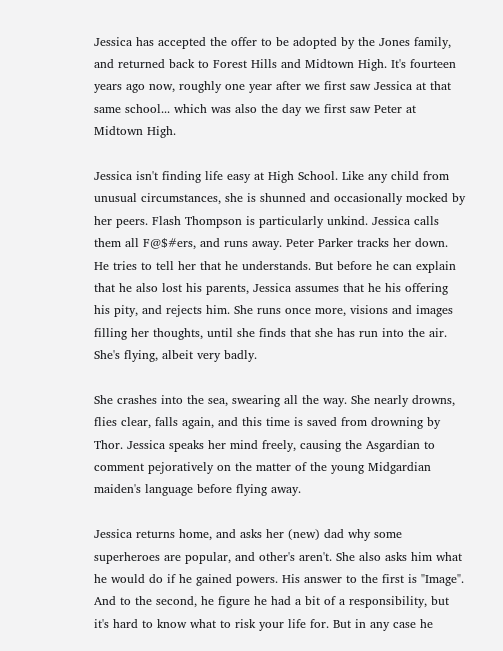Jessica has accepted the offer to be adopted by the Jones family, and returned back to Forest Hills and Midtown High. It's fourteen years ago now, roughly one year after we first saw Jessica at that same school... which was also the day we first saw Peter at Midtown High.

Jessica isn't finding life easy at High School. Like any child from unusual circumstances, she is shunned and occasionally mocked by her peers. Flash Thompson is particularly unkind. Jessica calls them all F@$#ers, and runs away. Peter Parker tracks her down. He tries to tell her that he understands. But before he can explain that he also lost his parents, Jessica assumes that he his offering his pity, and rejects him. She runs once more, visions and images filling her thoughts, until she finds that she has run into the air. She's flying, albeit very badly.

She crashes into the sea, swearing all the way. She nearly drowns, flies clear, falls again, and this time is saved from drowning by Thor. Jessica speaks her mind freely, causing the Asgardian to comment pejoratively on the matter of the young Midgardian maiden's language before flying away.

Jessica returns home, and asks her (new) dad why some superheroes are popular, and other's aren't. She also asks him what he would do if he gained powers. His answer to the first is "Image". And to the second, he figure he had a bit of a responsibility, but it's hard to know what to risk your life for. But in any case he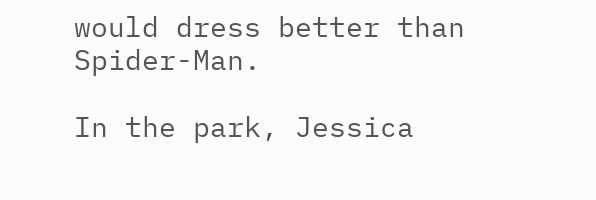would dress better than Spider-Man.

In the park, Jessica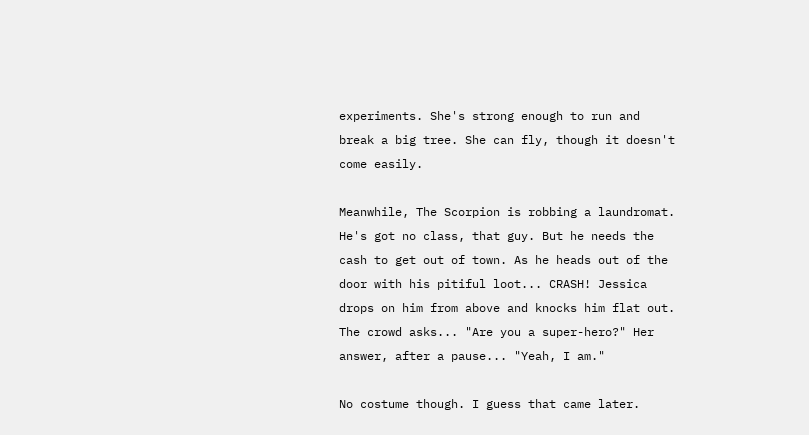experiments. She's strong enough to run and break a big tree. She can fly, though it doesn't come easily.

Meanwhile, The Scorpion is robbing a laundromat. He's got no class, that guy. But he needs the cash to get out of town. As he heads out of the door with his pitiful loot... CRASH! Jessica drops on him from above and knocks him flat out. The crowd asks... "Are you a super-hero?" Her answer, after a pause... "Yeah, I am."

No costume though. I guess that came later.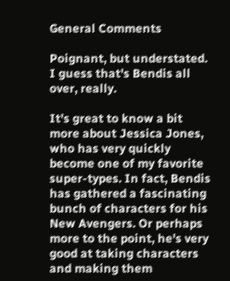General Comments

Poignant, but understated. I guess that's Bendis all over, really.

It's great to know a bit more about Jessica Jones, who has very quickly become one of my favorite super-types. In fact, Bendis has gathered a fascinating bunch of characters for his New Avengers. Or perhaps more to the point, he's very good at taking characters and making them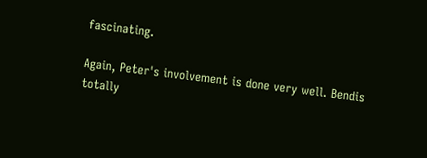fascinating.

Again, Peter's involvement is done very well. Bendis totally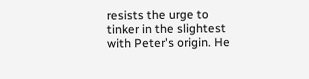resists the urge to tinker in the slightest with Peter's origin. He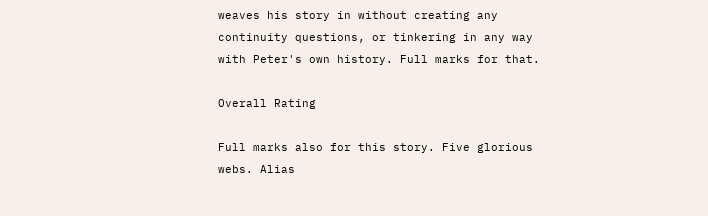weaves his story in without creating any continuity questions, or tinkering in any way with Peter's own history. Full marks for that.

Overall Rating

Full marks also for this story. Five glorious webs. Alias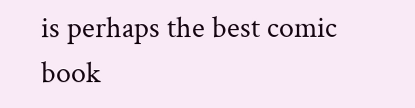is perhaps the best comic book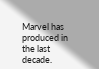Marvel has produced in the last decade.